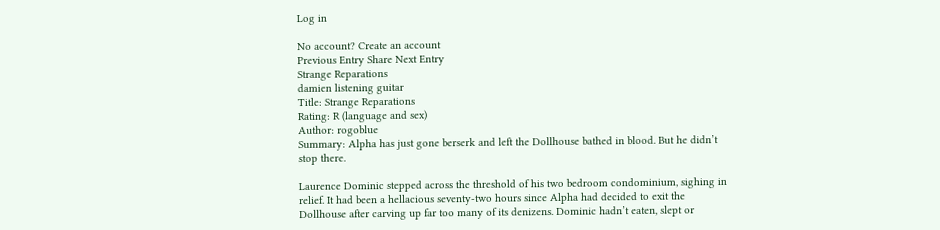Log in

No account? Create an account
Previous Entry Share Next Entry
Strange Reparations
damien listening guitar
Title: Strange Reparations
Rating: R (language and sex)
Author: rogoblue
Summary: Alpha has just gone berserk and left the Dollhouse bathed in blood. But he didn’t stop there.

Laurence Dominic stepped across the threshold of his two bedroom condominium, sighing in relief. It had been a hellacious seventy-two hours since Alpha had decided to exit the Dollhouse after carving up far too many of its denizens. Dominic hadn’t eaten, slept or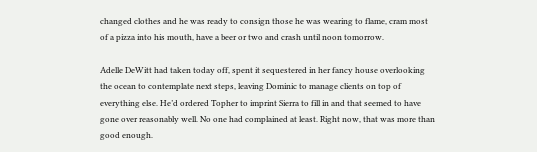changed clothes and he was ready to consign those he was wearing to flame, cram most of a pizza into his mouth, have a beer or two and crash until noon tomorrow.

Adelle DeWitt had taken today off, spent it sequestered in her fancy house overlooking the ocean to contemplate next steps, leaving Dominic to manage clients on top of everything else. He’d ordered Topher to imprint Sierra to fill in and that seemed to have gone over reasonably well. No one had complained at least. Right now, that was more than good enough.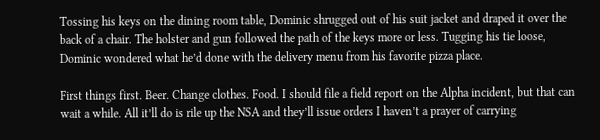Tossing his keys on the dining room table, Dominic shrugged out of his suit jacket and draped it over the back of a chair. The holster and gun followed the path of the keys more or less. Tugging his tie loose, Dominic wondered what he’d done with the delivery menu from his favorite pizza place.

First things first. Beer. Change clothes. Food. I should file a field report on the Alpha incident, but that can wait a while. All it’ll do is rile up the NSA and they’ll issue orders I haven’t a prayer of carrying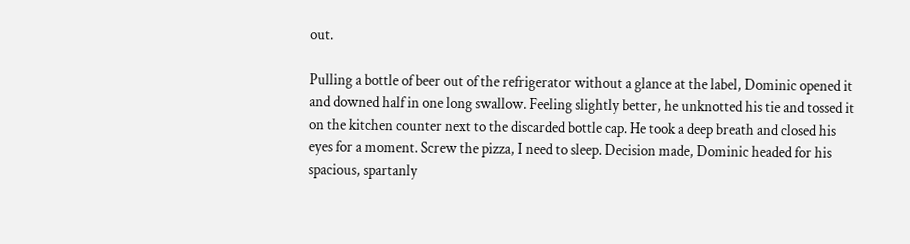out.

Pulling a bottle of beer out of the refrigerator without a glance at the label, Dominic opened it and downed half in one long swallow. Feeling slightly better, he unknotted his tie and tossed it on the kitchen counter next to the discarded bottle cap. He took a deep breath and closed his eyes for a moment. Screw the pizza, I need to sleep. Decision made, Dominic headed for his spacious, spartanly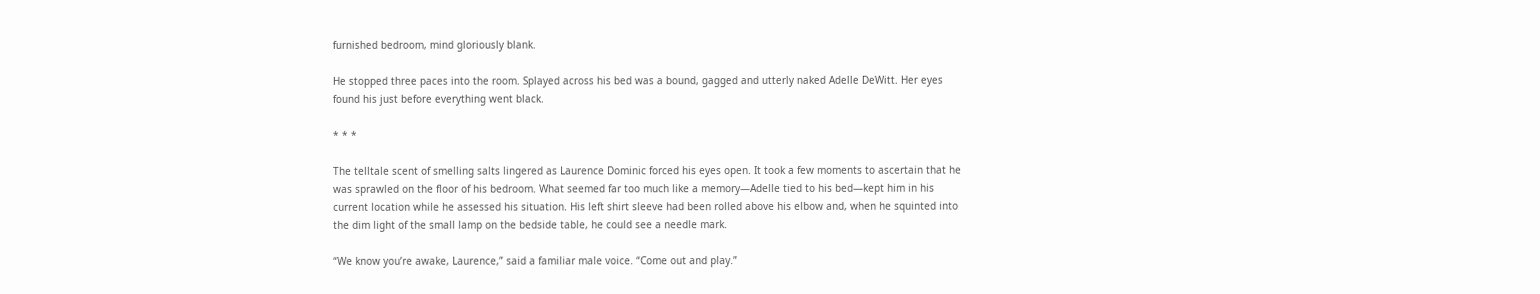furnished bedroom, mind gloriously blank.

He stopped three paces into the room. Splayed across his bed was a bound, gagged and utterly naked Adelle DeWitt. Her eyes found his just before everything went black.

* * *

The telltale scent of smelling salts lingered as Laurence Dominic forced his eyes open. It took a few moments to ascertain that he was sprawled on the floor of his bedroom. What seemed far too much like a memory—Adelle tied to his bed—kept him in his current location while he assessed his situation. His left shirt sleeve had been rolled above his elbow and, when he squinted into the dim light of the small lamp on the bedside table, he could see a needle mark.

“We know you’re awake, Laurence,” said a familiar male voice. “Come out and play.”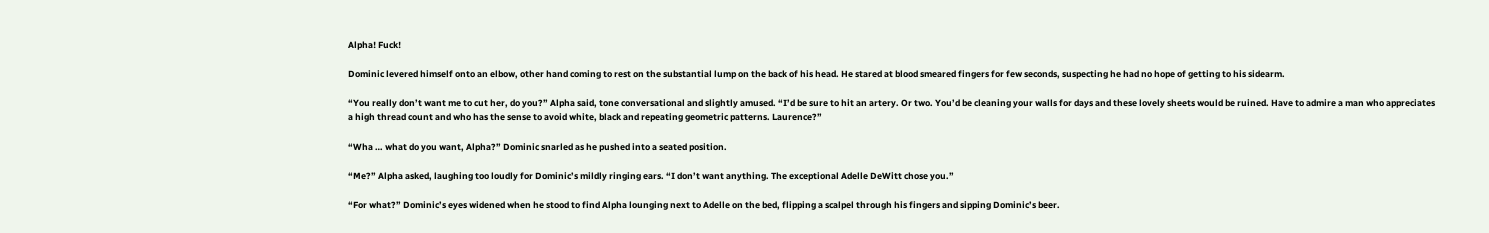Alpha! Fuck!

Dominic levered himself onto an elbow, other hand coming to rest on the substantial lump on the back of his head. He stared at blood smeared fingers for few seconds, suspecting he had no hope of getting to his sidearm.

“You really don’t want me to cut her, do you?” Alpha said, tone conversational and slightly amused. “I’d be sure to hit an artery. Or two. You’d be cleaning your walls for days and these lovely sheets would be ruined. Have to admire a man who appreciates a high thread count and who has the sense to avoid white, black and repeating geometric patterns. Laurence?”

“Wha … what do you want, Alpha?” Dominic snarled as he pushed into a seated position.

“Me?” Alpha asked, laughing too loudly for Dominic’s mildly ringing ears. “I don’t want anything. The exceptional Adelle DeWitt chose you.”

“For what?” Dominic’s eyes widened when he stood to find Alpha lounging next to Adelle on the bed, flipping a scalpel through his fingers and sipping Dominic’s beer.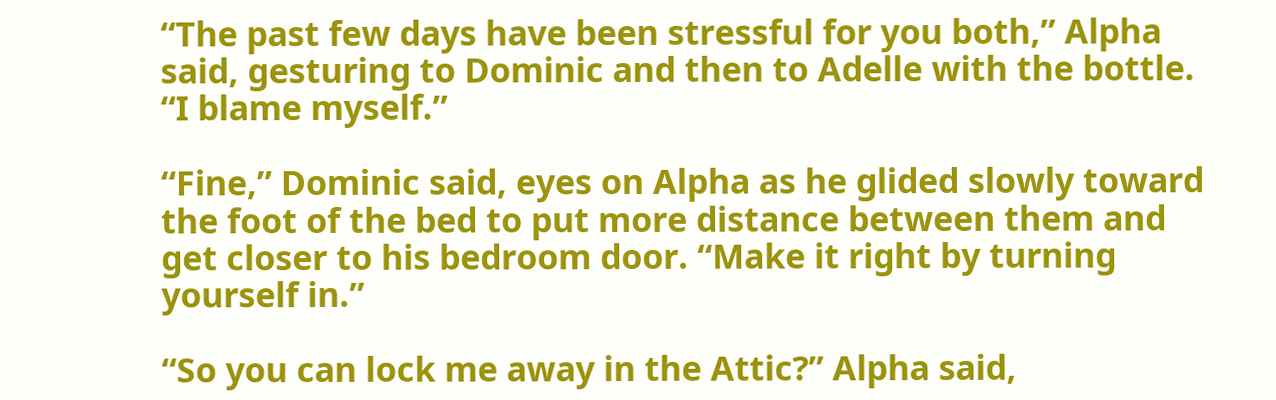“The past few days have been stressful for you both,” Alpha said, gesturing to Dominic and then to Adelle with the bottle. “I blame myself.”

“Fine,” Dominic said, eyes on Alpha as he glided slowly toward the foot of the bed to put more distance between them and get closer to his bedroom door. “Make it right by turning yourself in.”

“So you can lock me away in the Attic?” Alpha said,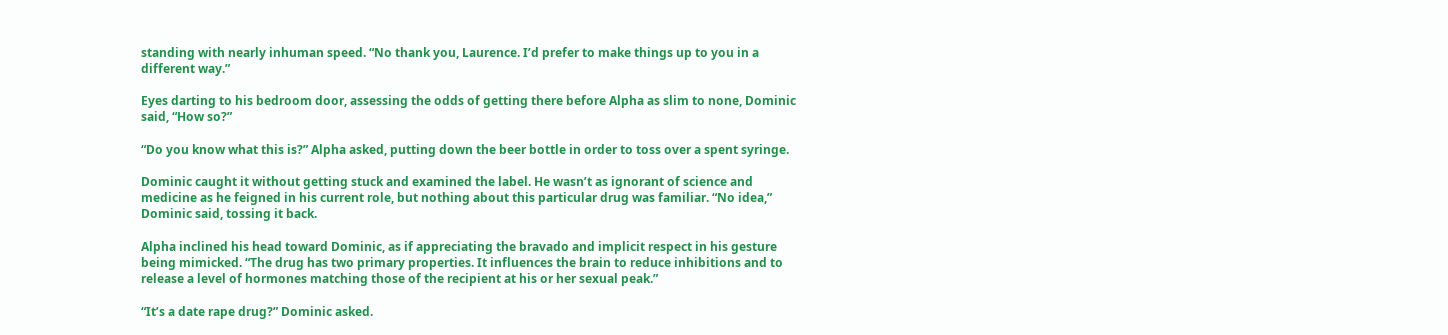standing with nearly inhuman speed. “No thank you, Laurence. I’d prefer to make things up to you in a different way.”

Eyes darting to his bedroom door, assessing the odds of getting there before Alpha as slim to none, Dominic said, “How so?”

“Do you know what this is?” Alpha asked, putting down the beer bottle in order to toss over a spent syringe.

Dominic caught it without getting stuck and examined the label. He wasn’t as ignorant of science and medicine as he feigned in his current role, but nothing about this particular drug was familiar. “No idea,” Dominic said, tossing it back.

Alpha inclined his head toward Dominic, as if appreciating the bravado and implicit respect in his gesture being mimicked. “The drug has two primary properties. It influences the brain to reduce inhibitions and to release a level of hormones matching those of the recipient at his or her sexual peak.”

“It’s a date rape drug?” Dominic asked.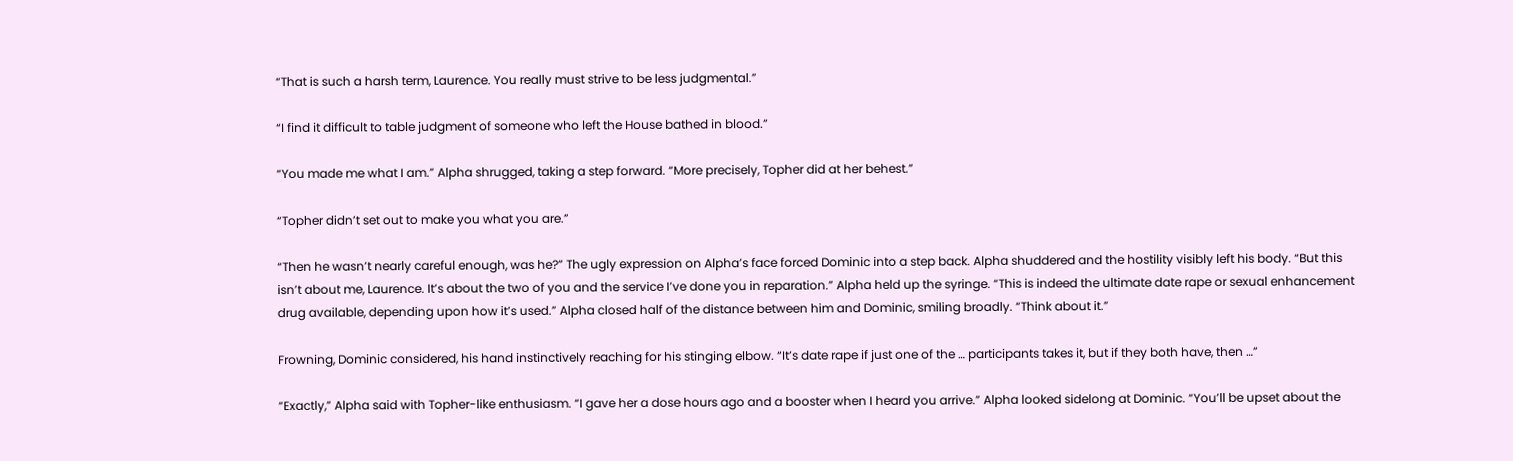“That is such a harsh term, Laurence. You really must strive to be less judgmental.”

“I find it difficult to table judgment of someone who left the House bathed in blood.”

“You made me what I am.” Alpha shrugged, taking a step forward. “More precisely, Topher did at her behest.”

“Topher didn’t set out to make you what you are.”

“Then he wasn’t nearly careful enough, was he?” The ugly expression on Alpha’s face forced Dominic into a step back. Alpha shuddered and the hostility visibly left his body. “But this isn’t about me, Laurence. It’s about the two of you and the service I’ve done you in reparation.” Alpha held up the syringe. “This is indeed the ultimate date rape or sexual enhancement drug available, depending upon how it’s used.” Alpha closed half of the distance between him and Dominic, smiling broadly. “Think about it.”

Frowning, Dominic considered, his hand instinctively reaching for his stinging elbow. “It’s date rape if just one of the … participants takes it, but if they both have, then …”

“Exactly,” Alpha said with Topher-like enthusiasm. “I gave her a dose hours ago and a booster when I heard you arrive.” Alpha looked sidelong at Dominic. “You’ll be upset about the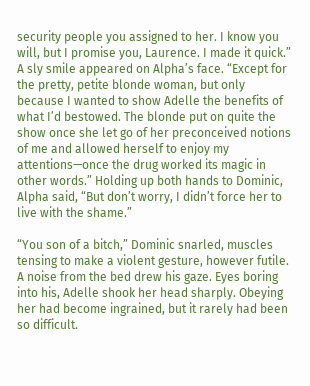security people you assigned to her. I know you will, but I promise you, Laurence. I made it quick.” A sly smile appeared on Alpha’s face. “Except for the pretty, petite blonde woman, but only because I wanted to show Adelle the benefits of what I’d bestowed. The blonde put on quite the show once she let go of her preconceived notions of me and allowed herself to enjoy my attentions—once the drug worked its magic in other words.” Holding up both hands to Dominic, Alpha said, “But don’t worry, I didn’t force her to live with the shame.”

“You son of a bitch,” Dominic snarled, muscles tensing to make a violent gesture, however futile. A noise from the bed drew his gaze. Eyes boring into his, Adelle shook her head sharply. Obeying her had become ingrained, but it rarely had been so difficult.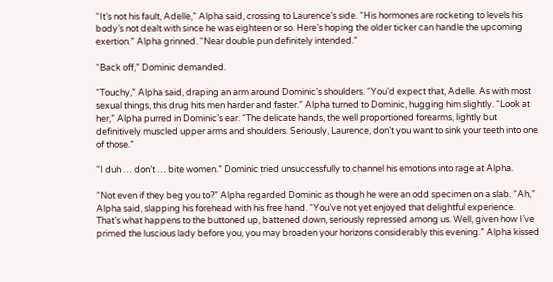“It’s not his fault, Adelle,” Alpha said, crossing to Laurence’s side. “His hormones are rocketing to levels his body’s not dealt with since he was eighteen or so. Here’s hoping the older ticker can handle the upcoming exertion.” Alpha grinned. “Near double pun definitely intended.”

“Back off,” Dominic demanded.

“Touchy,” Alpha said, draping an arm around Dominic’s shoulders. “You’d expect that, Adelle. As with most sexual things, this drug hits men harder and faster.” Alpha turned to Dominic, hugging him slightly. “Look at her,” Alpha purred in Dominic’s ear. “The delicate hands, the well proportioned forearms, lightly but definitively muscled upper arms and shoulders. Seriously, Laurence, don’t you want to sink your teeth into one of those.”

“I duh … don’t … bite women.” Dominic tried unsuccessfully to channel his emotions into rage at Alpha.

“Not even if they beg you to?” Alpha regarded Dominic as though he were an odd specimen on a slab. “Ah,” Alpha said, slapping his forehead with his free hand. “You’ve not yet enjoyed that delightful experience. That’s what happens to the buttoned up, battened down, seriously repressed among us. Well, given how I’ve primed the luscious lady before you, you may broaden your horizons considerably this evening.” Alpha kissed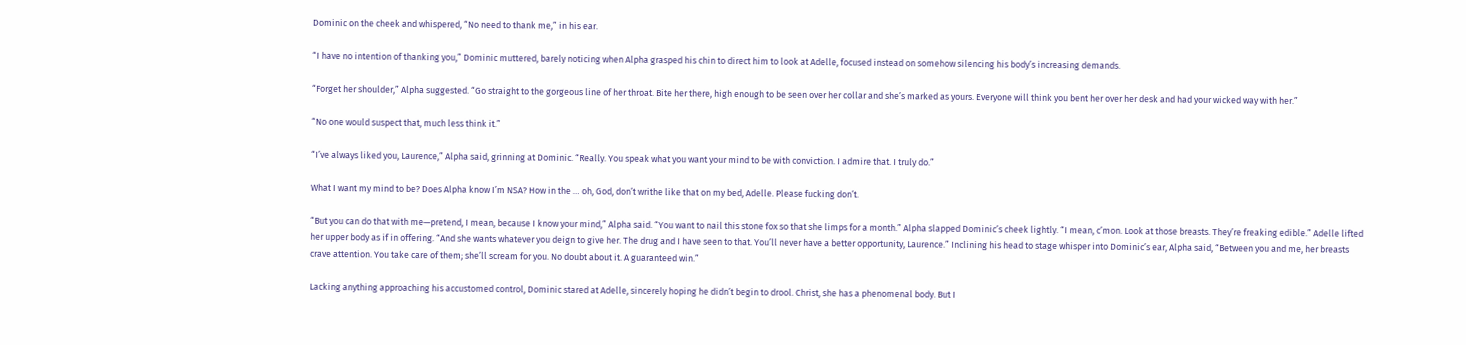Dominic on the cheek and whispered, “No need to thank me,” in his ear.

“I have no intention of thanking you,” Dominic muttered, barely noticing when Alpha grasped his chin to direct him to look at Adelle, focused instead on somehow silencing his body’s increasing demands.

“Forget her shoulder,” Alpha suggested. “Go straight to the gorgeous line of her throat. Bite her there, high enough to be seen over her collar and she’s marked as yours. Everyone will think you bent her over her desk and had your wicked way with her.”

“No one would suspect that, much less think it.”

“I’ve always liked you, Laurence,” Alpha said, grinning at Dominic. “Really. You speak what you want your mind to be with conviction. I admire that. I truly do.”

What I want my mind to be? Does Alpha know I’m NSA? How in the … oh, God, don’t writhe like that on my bed, Adelle. Please fucking don’t.

“But you can do that with me—pretend, I mean, because I know your mind,” Alpha said. “You want to nail this stone fox so that she limps for a month.” Alpha slapped Dominic’s cheek lightly. “I mean, c’mon. Look at those breasts. They’re freaking edible.” Adelle lifted her upper body as if in offering. “And she wants whatever you deign to give her. The drug and I have seen to that. You’ll never have a better opportunity, Laurence.” Inclining his head to stage whisper into Dominic’s ear, Alpha said, “Between you and me, her breasts crave attention. You take care of them; she’ll scream for you. No doubt about it. A guaranteed win.”

Lacking anything approaching his accustomed control, Dominic stared at Adelle, sincerely hoping he didn’t begin to drool. Christ, she has a phenomenal body. But I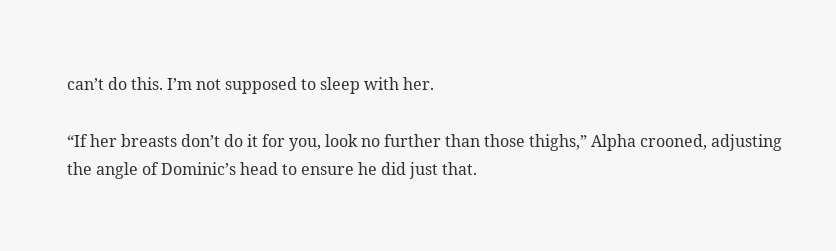can’t do this. I’m not supposed to sleep with her.

“If her breasts don’t do it for you, look no further than those thighs,” Alpha crooned, adjusting the angle of Dominic’s head to ensure he did just that.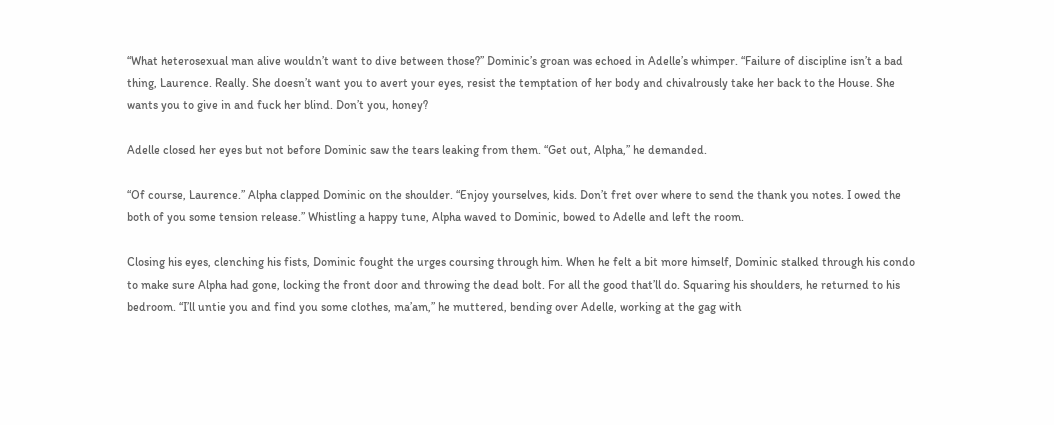“What heterosexual man alive wouldn’t want to dive between those?” Dominic’s groan was echoed in Adelle’s whimper. “Failure of discipline isn’t a bad thing, Laurence. Really. She doesn’t want you to avert your eyes, resist the temptation of her body and chivalrously take her back to the House. She wants you to give in and fuck her blind. Don’t you, honey?

Adelle closed her eyes but not before Dominic saw the tears leaking from them. “Get out, Alpha,” he demanded.

“Of course, Laurence.” Alpha clapped Dominic on the shoulder. “Enjoy yourselves, kids. Don’t fret over where to send the thank you notes. I owed the both of you some tension release.” Whistling a happy tune, Alpha waved to Dominic, bowed to Adelle and left the room.

Closing his eyes, clenching his fists, Dominic fought the urges coursing through him. When he felt a bit more himself, Dominic stalked through his condo to make sure Alpha had gone, locking the front door and throwing the dead bolt. For all the good that’ll do. Squaring his shoulders, he returned to his bedroom. “I’ll untie you and find you some clothes, ma’am,” he muttered, bending over Adelle, working at the gag with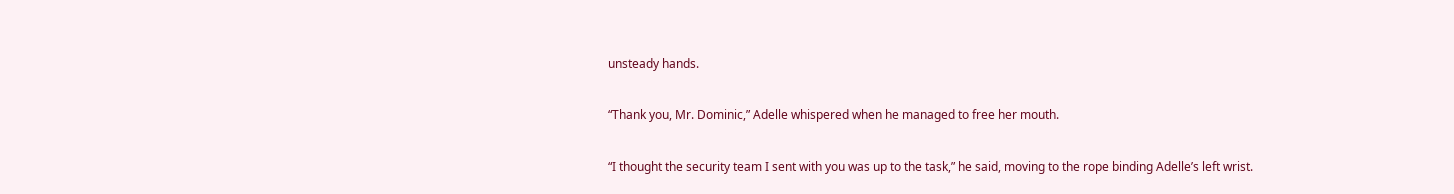unsteady hands.

“Thank you, Mr. Dominic,” Adelle whispered when he managed to free her mouth.

“I thought the security team I sent with you was up to the task,” he said, moving to the rope binding Adelle’s left wrist.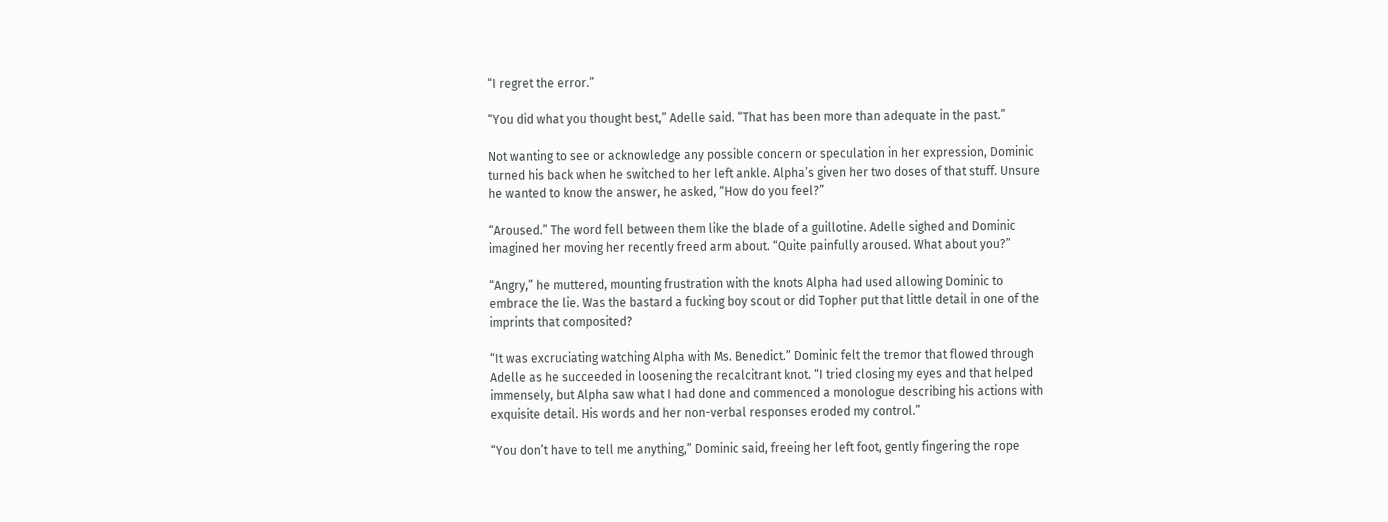“I regret the error.”

“You did what you thought best,” Adelle said. “That has been more than adequate in the past.”

Not wanting to see or acknowledge any possible concern or speculation in her expression, Dominic turned his back when he switched to her left ankle. Alpha’s given her two doses of that stuff. Unsure he wanted to know the answer, he asked, “How do you feel?”

“Aroused.” The word fell between them like the blade of a guillotine. Adelle sighed and Dominic imagined her moving her recently freed arm about. “Quite painfully aroused. What about you?”

“Angry,” he muttered, mounting frustration with the knots Alpha had used allowing Dominic to embrace the lie. Was the bastard a fucking boy scout or did Topher put that little detail in one of the imprints that composited?

“It was excruciating watching Alpha with Ms. Benedict.” Dominic felt the tremor that flowed through Adelle as he succeeded in loosening the recalcitrant knot. “I tried closing my eyes and that helped immensely, but Alpha saw what I had done and commenced a monologue describing his actions with exquisite detail. His words and her non-verbal responses eroded my control.”

“You don’t have to tell me anything,” Dominic said, freeing her left foot, gently fingering the rope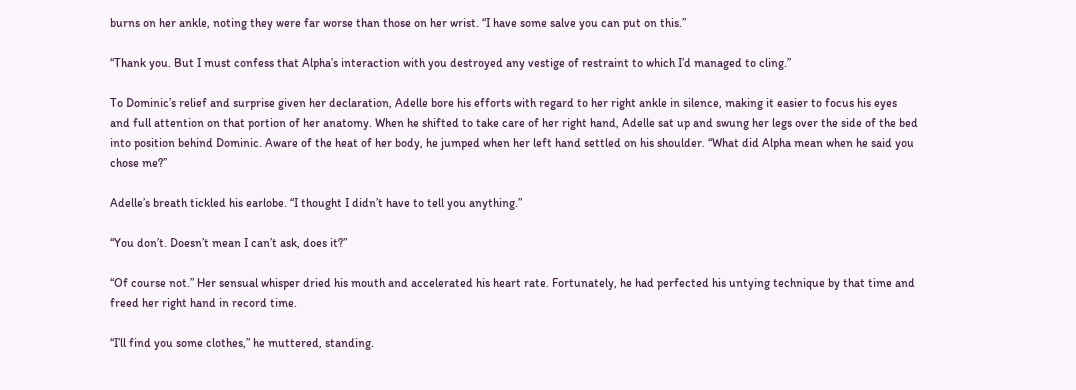burns on her ankle, noting they were far worse than those on her wrist. “I have some salve you can put on this.”

“Thank you. But I must confess that Alpha’s interaction with you destroyed any vestige of restraint to which I’d managed to cling.”

To Dominic’s relief and surprise given her declaration, Adelle bore his efforts with regard to her right ankle in silence, making it easier to focus his eyes and full attention on that portion of her anatomy. When he shifted to take care of her right hand, Adelle sat up and swung her legs over the side of the bed into position behind Dominic. Aware of the heat of her body, he jumped when her left hand settled on his shoulder. “What did Alpha mean when he said you chose me?”

Adelle’s breath tickled his earlobe. “I thought I didn’t have to tell you anything.”

“You don’t. Doesn’t mean I can’t ask, does it?”

“Of course not.” Her sensual whisper dried his mouth and accelerated his heart rate. Fortunately, he had perfected his untying technique by that time and freed her right hand in record time.

“I’ll find you some clothes,” he muttered, standing.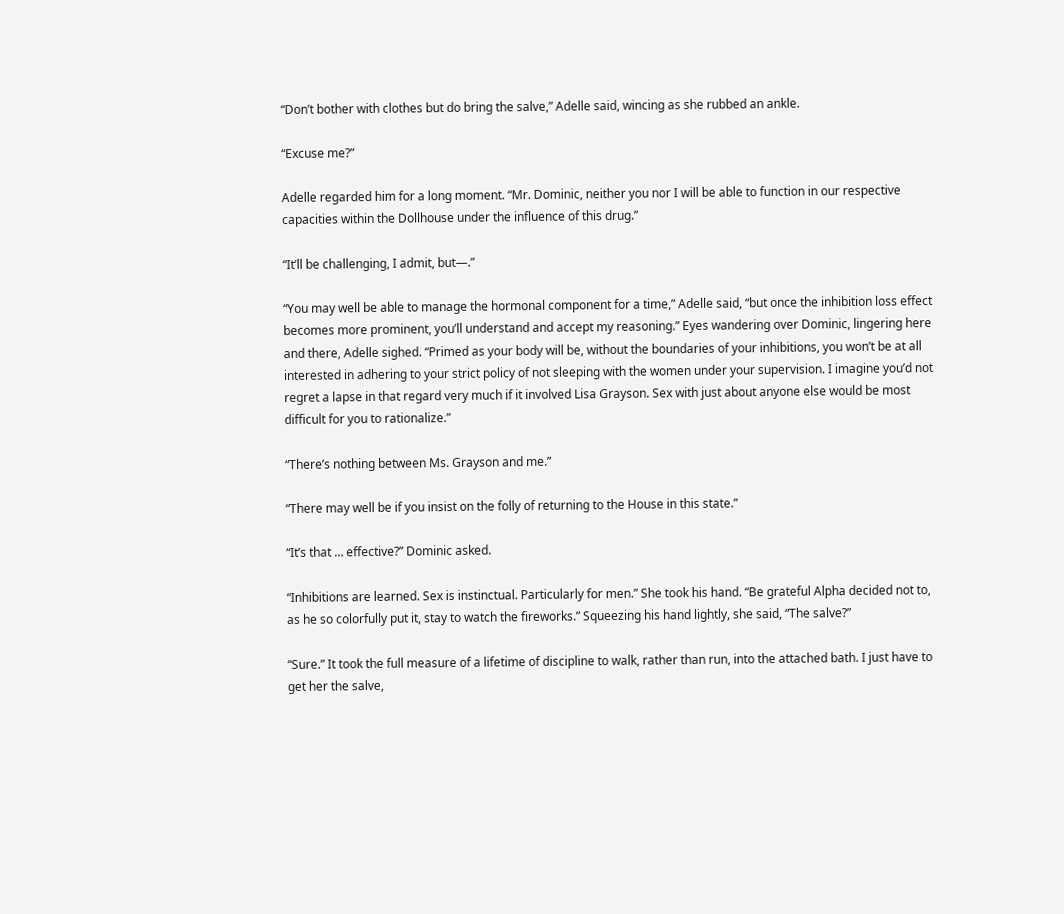“Don’t bother with clothes but do bring the salve,” Adelle said, wincing as she rubbed an ankle.

“Excuse me?”

Adelle regarded him for a long moment. “Mr. Dominic, neither you nor I will be able to function in our respective capacities within the Dollhouse under the influence of this drug.”

“It’ll be challenging, I admit, but—.”

“You may well be able to manage the hormonal component for a time,” Adelle said, “but once the inhibition loss effect becomes more prominent, you’ll understand and accept my reasoning.” Eyes wandering over Dominic, lingering here and there, Adelle sighed. “Primed as your body will be, without the boundaries of your inhibitions, you won’t be at all interested in adhering to your strict policy of not sleeping with the women under your supervision. I imagine you’d not regret a lapse in that regard very much if it involved Lisa Grayson. Sex with just about anyone else would be most difficult for you to rationalize.”

“There’s nothing between Ms. Grayson and me.”

“There may well be if you insist on the folly of returning to the House in this state.”

“It’s that … effective?” Dominic asked.

“Inhibitions are learned. Sex is instinctual. Particularly for men.” She took his hand. “Be grateful Alpha decided not to, as he so colorfully put it, stay to watch the fireworks.” Squeezing his hand lightly, she said, “The salve?”

“Sure.” It took the full measure of a lifetime of discipline to walk, rather than run, into the attached bath. I just have to get her the salve,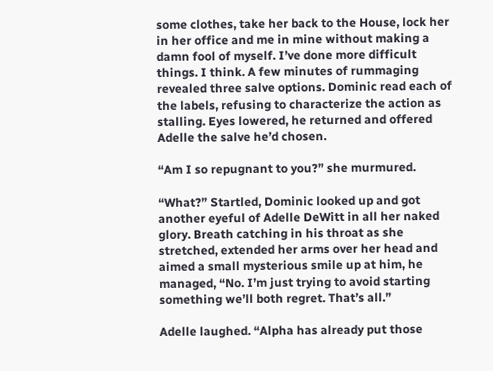some clothes, take her back to the House, lock her in her office and me in mine without making a damn fool of myself. I’ve done more difficult things. I think. A few minutes of rummaging revealed three salve options. Dominic read each of the labels, refusing to characterize the action as stalling. Eyes lowered, he returned and offered Adelle the salve he’d chosen.

“Am I so repugnant to you?” she murmured.

“What?” Startled, Dominic looked up and got another eyeful of Adelle DeWitt in all her naked glory. Breath catching in his throat as she stretched, extended her arms over her head and aimed a small mysterious smile up at him, he managed, “No. I’m just trying to avoid starting something we’ll both regret. That’s all.”

Adelle laughed. “Alpha has already put those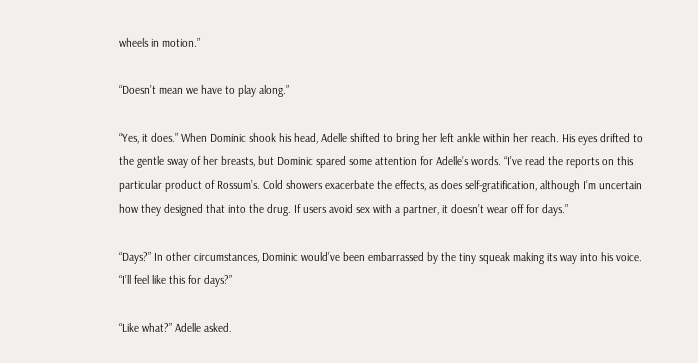wheels in motion.”

“Doesn’t mean we have to play along.”

“Yes, it does.” When Dominic shook his head, Adelle shifted to bring her left ankle within her reach. His eyes drifted to the gentle sway of her breasts, but Dominic spared some attention for Adelle’s words. “I’ve read the reports on this particular product of Rossum’s. Cold showers exacerbate the effects, as does self-gratification, although I’m uncertain how they designed that into the drug. If users avoid sex with a partner, it doesn’t wear off for days.”

“Days?” In other circumstances, Dominic would’ve been embarrassed by the tiny squeak making its way into his voice. “I’ll feel like this for days?”

“Like what?” Adelle asked.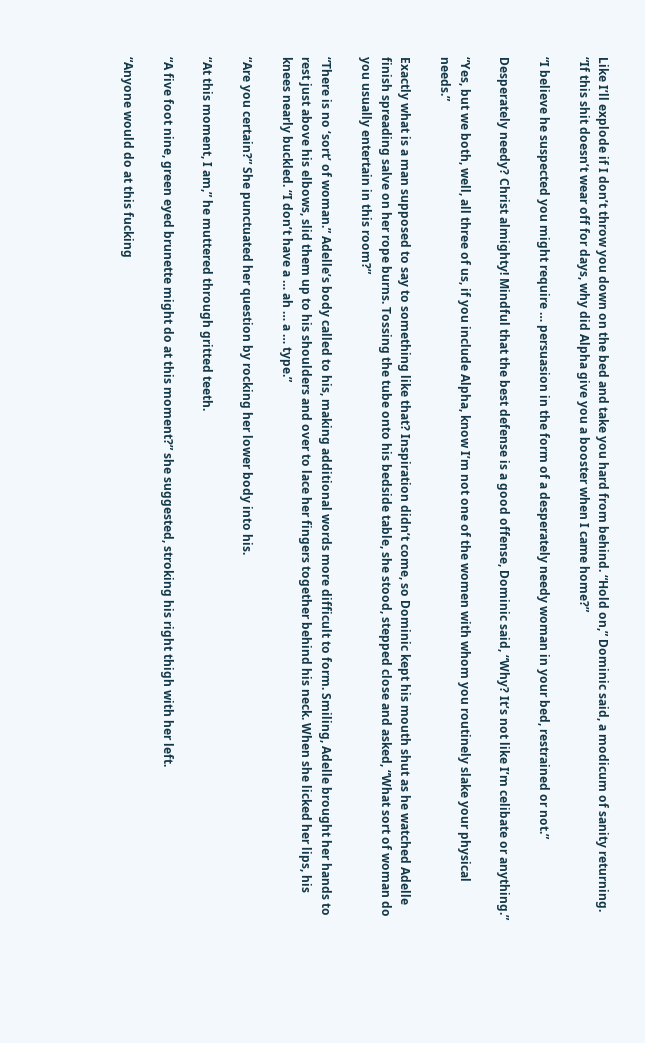Like I’ll explode if I don’t throw you down on the bed and take you hard from behind. “Hold on,” Dominic said, a modicum of sanity returning. “If this shit doesn’t wear off for days, why did Alpha give you a booster when I came home?”

“I believe he suspected you might require … persuasion in the form of a desperately needy woman in your bed, restrained or not.”

Desperately needy? Christ almighty! Mindful that the best defense is a good offense, Dominic said, “Why? It’s not like I’m celibate or anything.”

“Yes, but we both, well, all three of us, if you include Alpha, know I’m not one of the women with whom you routinely slake your physical needs.”

Exactly what is a man supposed to say to something like that? Inspiration didn’t come, so Dominic kept his mouth shut as he watched Adelle finish spreading salve on her rope burns. Tossing the tube onto his bedside table, she stood, stepped close and asked, “What sort of woman do you usually entertain in this room?”

“There is no ‘sort’ of woman.” Adelle’s body called to his, making additional words more difficult to form. Smiling, Adelle brought her hands to rest just above his elbows, slid them up to his shoulders and over to lace her fingers together behind his neck. When she licked her lips, his knees nearly buckled. “I don’t have a … ah … a … type.”

“Are you certain?” She punctuated her question by rocking her lower body into his.

“At this moment, I am,” he muttered through gritted teeth.

“A five foot nine, green eyed brunette might do at this moment?” she suggested, stroking his right thigh with her left.

“Anyone would do at this fucking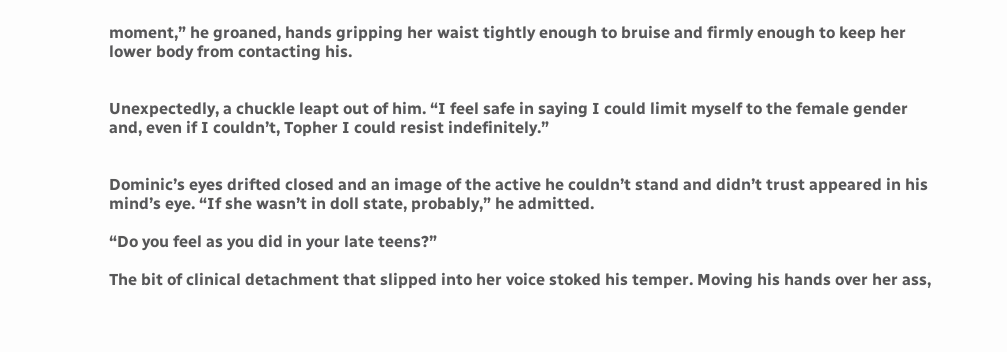moment,” he groaned, hands gripping her waist tightly enough to bruise and firmly enough to keep her lower body from contacting his.


Unexpectedly, a chuckle leapt out of him. “I feel safe in saying I could limit myself to the female gender and, even if I couldn’t, Topher I could resist indefinitely.”


Dominic’s eyes drifted closed and an image of the active he couldn’t stand and didn’t trust appeared in his mind’s eye. “If she wasn’t in doll state, probably,” he admitted.

“Do you feel as you did in your late teens?”

The bit of clinical detachment that slipped into her voice stoked his temper. Moving his hands over her ass,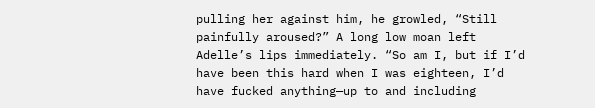pulling her against him, he growled, “Still painfully aroused?” A long low moan left Adelle’s lips immediately. “So am I, but if I’d have been this hard when I was eighteen, I’d have fucked anything—up to and including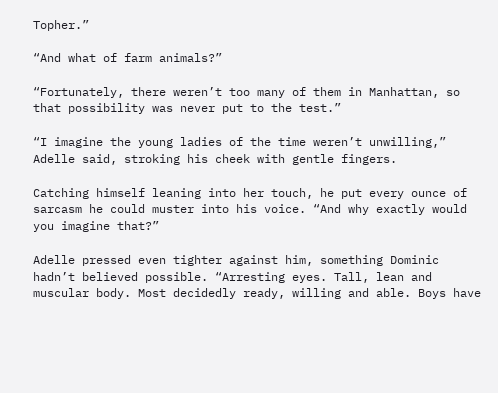Topher.”

“And what of farm animals?”

“Fortunately, there weren’t too many of them in Manhattan, so that possibility was never put to the test.”

“I imagine the young ladies of the time weren’t unwilling,” Adelle said, stroking his cheek with gentle fingers.

Catching himself leaning into her touch, he put every ounce of sarcasm he could muster into his voice. “And why exactly would you imagine that?”

Adelle pressed even tighter against him, something Dominic hadn’t believed possible. “Arresting eyes. Tall, lean and muscular body. Most decidedly ready, willing and able. Boys have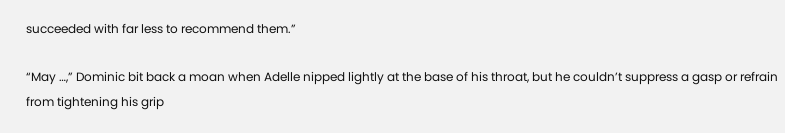succeeded with far less to recommend them.”

“May …,” Dominic bit back a moan when Adelle nipped lightly at the base of his throat, but he couldn’t suppress a gasp or refrain from tightening his grip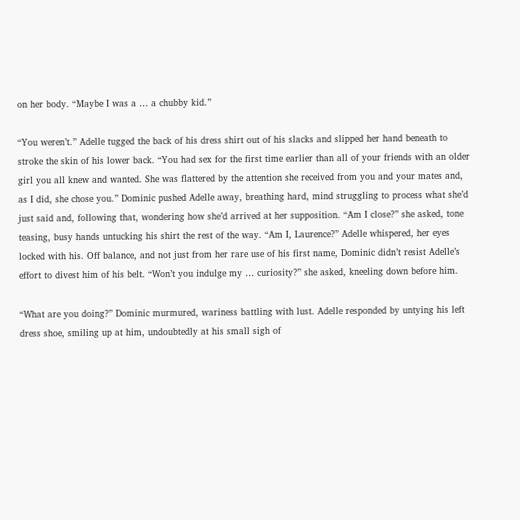on her body. “Maybe I was a … a chubby kid.”

“You weren’t.” Adelle tugged the back of his dress shirt out of his slacks and slipped her hand beneath to stroke the skin of his lower back. “You had sex for the first time earlier than all of your friends with an older girl you all knew and wanted. She was flattered by the attention she received from you and your mates and, as I did, she chose you.” Dominic pushed Adelle away, breathing hard, mind struggling to process what she’d just said and, following that, wondering how she’d arrived at her supposition. “Am I close?” she asked, tone teasing, busy hands untucking his shirt the rest of the way. “Am I, Laurence?” Adelle whispered, her eyes locked with his. Off balance, and not just from her rare use of his first name, Dominic didn’t resist Adelle’s effort to divest him of his belt. “Won’t you indulge my … curiosity?” she asked, kneeling down before him.

“What are you doing?” Dominic murmured, wariness battling with lust. Adelle responded by untying his left dress shoe, smiling up at him, undoubtedly at his small sigh of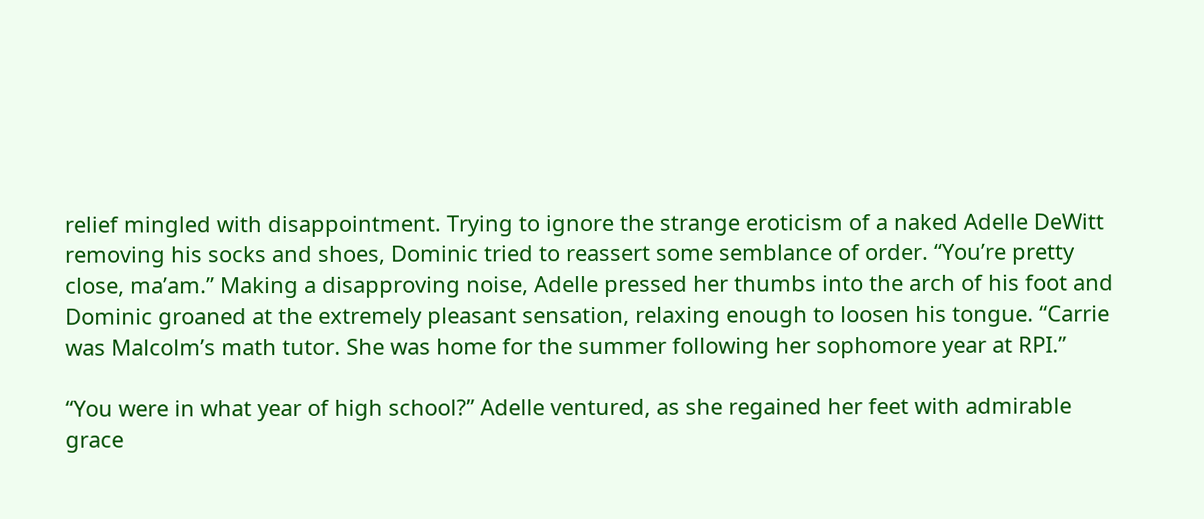relief mingled with disappointment. Trying to ignore the strange eroticism of a naked Adelle DeWitt removing his socks and shoes, Dominic tried to reassert some semblance of order. “You’re pretty close, ma’am.” Making a disapproving noise, Adelle pressed her thumbs into the arch of his foot and Dominic groaned at the extremely pleasant sensation, relaxing enough to loosen his tongue. “Carrie was Malcolm’s math tutor. She was home for the summer following her sophomore year at RPI.”

“You were in what year of high school?” Adelle ventured, as she regained her feet with admirable grace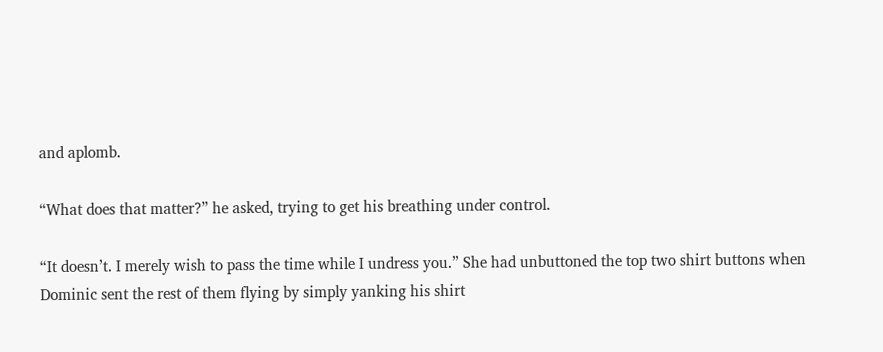and aplomb.

“What does that matter?” he asked, trying to get his breathing under control.

“It doesn’t. I merely wish to pass the time while I undress you.” She had unbuttoned the top two shirt buttons when Dominic sent the rest of them flying by simply yanking his shirt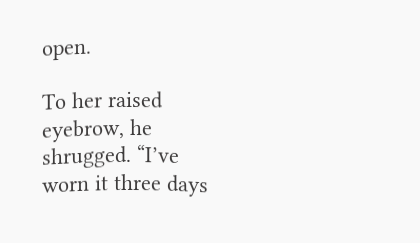open.

To her raised eyebrow, he shrugged. “I’ve worn it three days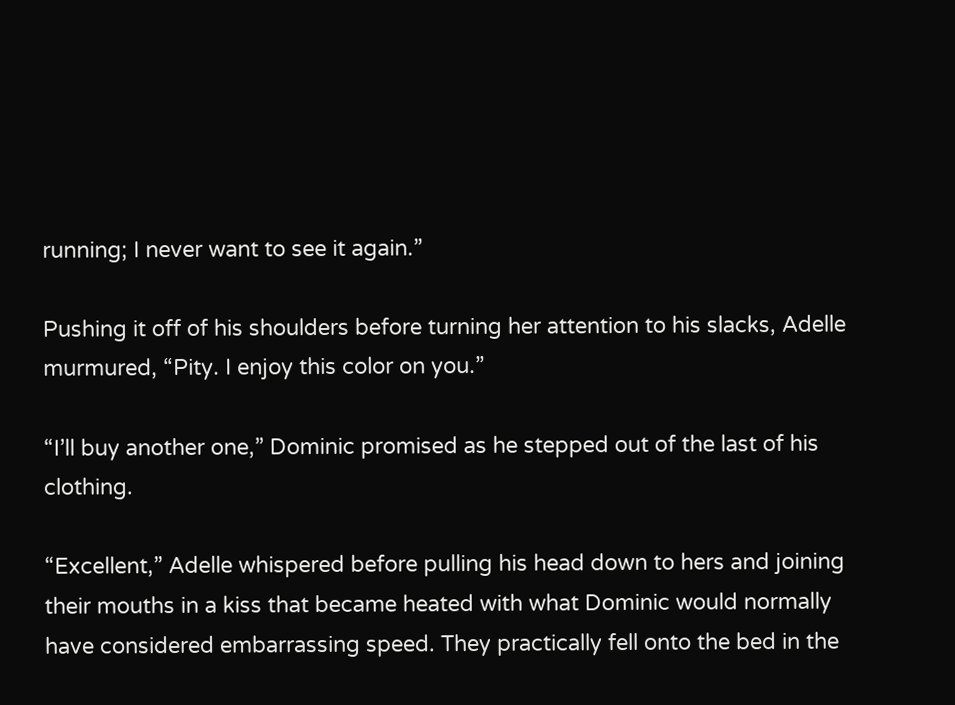running; I never want to see it again.”

Pushing it off of his shoulders before turning her attention to his slacks, Adelle murmured, “Pity. I enjoy this color on you.”

“I’ll buy another one,” Dominic promised as he stepped out of the last of his clothing.

“Excellent,” Adelle whispered before pulling his head down to hers and joining their mouths in a kiss that became heated with what Dominic would normally have considered embarrassing speed. They practically fell onto the bed in the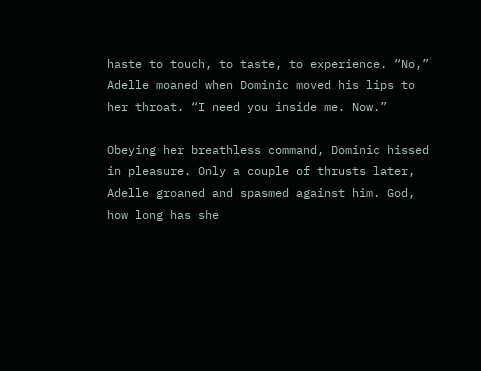haste to touch, to taste, to experience. “No,” Adelle moaned when Dominic moved his lips to her throat. “I need you inside me. Now.”

Obeying her breathless command, Dominic hissed in pleasure. Only a couple of thrusts later, Adelle groaned and spasmed against him. God, how long has she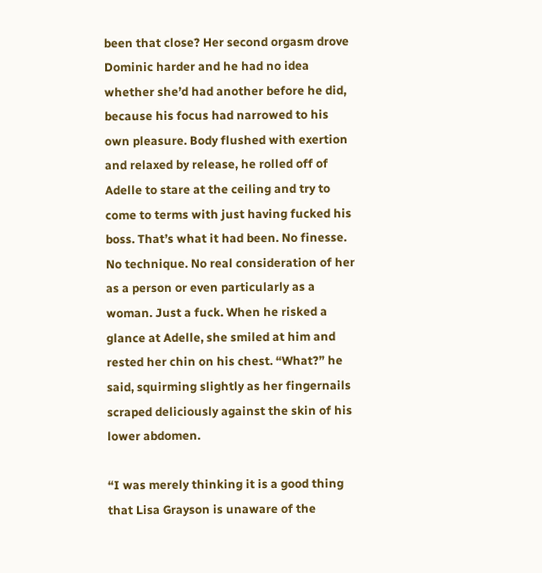been that close? Her second orgasm drove Dominic harder and he had no idea whether she’d had another before he did, because his focus had narrowed to his own pleasure. Body flushed with exertion and relaxed by release, he rolled off of Adelle to stare at the ceiling and try to come to terms with just having fucked his boss. That’s what it had been. No finesse. No technique. No real consideration of her as a person or even particularly as a woman. Just a fuck. When he risked a glance at Adelle, she smiled at him and rested her chin on his chest. “What?” he said, squirming slightly as her fingernails scraped deliciously against the skin of his lower abdomen.

“I was merely thinking it is a good thing that Lisa Grayson is unaware of the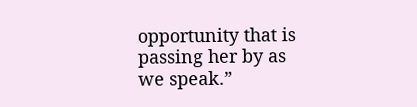opportunity that is passing her by as we speak.”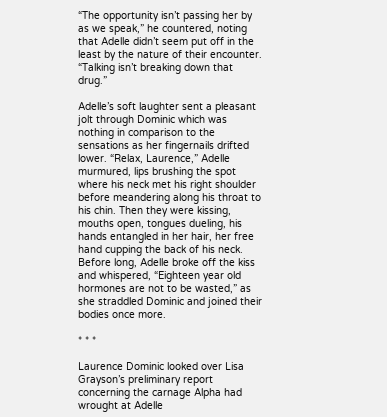“The opportunity isn’t passing her by as we speak,” he countered, noting that Adelle didn’t seem put off in the least by the nature of their encounter. “Talking isn’t breaking down that drug.”

Adelle’s soft laughter sent a pleasant jolt through Dominic which was nothing in comparison to the sensations as her fingernails drifted lower. “Relax, Laurence,” Adelle murmured, lips brushing the spot where his neck met his right shoulder before meandering along his throat to his chin. Then they were kissing, mouths open, tongues dueling, his hands entangled in her hair, her free hand cupping the back of his neck. Before long, Adelle broke off the kiss and whispered, “Eighteen year old hormones are not to be wasted,” as she straddled Dominic and joined their bodies once more.

* * *

Laurence Dominic looked over Lisa Grayson’s preliminary report concerning the carnage Alpha had wrought at Adelle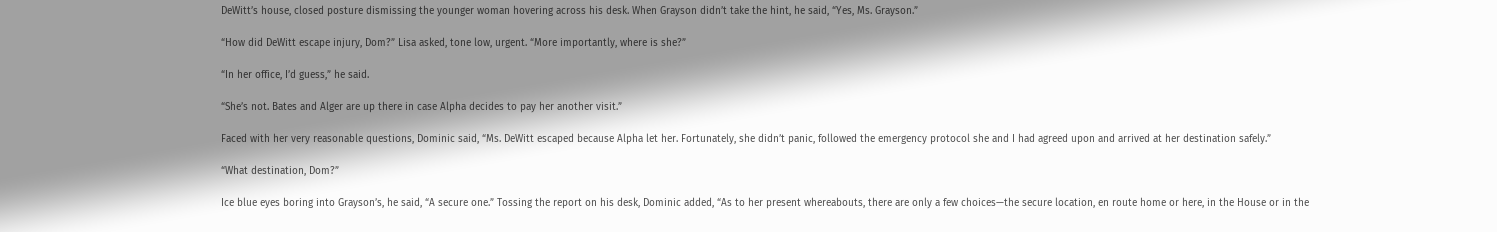DeWitt’s house, closed posture dismissing the younger woman hovering across his desk. When Grayson didn’t take the hint, he said, “Yes, Ms. Grayson.”

“How did DeWitt escape injury, Dom?” Lisa asked, tone low, urgent. “More importantly, where is she?”

“In her office, I’d guess,” he said.

“She’s not. Bates and Alger are up there in case Alpha decides to pay her another visit.”

Faced with her very reasonable questions, Dominic said, “Ms. DeWitt escaped because Alpha let her. Fortunately, she didn’t panic, followed the emergency protocol she and I had agreed upon and arrived at her destination safely.”

“What destination, Dom?”

Ice blue eyes boring into Grayson’s, he said, “A secure one.” Tossing the report on his desk, Dominic added, “As to her present whereabouts, there are only a few choices—the secure location, en route home or here, in the House or in the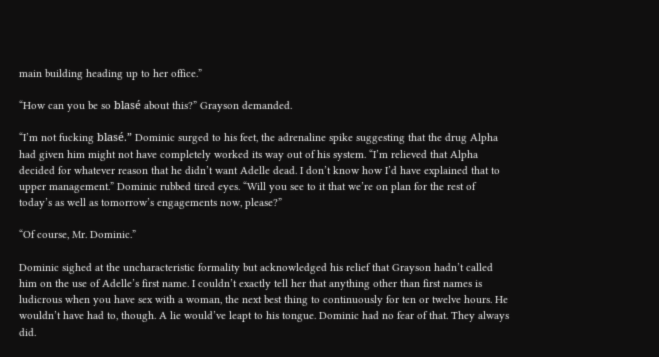main building heading up to her office.”

“How can you be so blasé about this?” Grayson demanded.

“I’m not fucking blasé.” Dominic surged to his feet, the adrenaline spike suggesting that the drug Alpha had given him might not have completely worked its way out of his system. “I’m relieved that Alpha decided for whatever reason that he didn’t want Adelle dead. I don’t know how I’d have explained that to upper management.” Dominic rubbed tired eyes. “Will you see to it that we’re on plan for the rest of today’s as well as tomorrow’s engagements now, please?”

“Of course, Mr. Dominic.”

Dominic sighed at the uncharacteristic formality but acknowledged his relief that Grayson hadn’t called him on the use of Adelle’s first name. I couldn’t exactly tell her that anything other than first names is ludicrous when you have sex with a woman, the next best thing to continuously for ten or twelve hours. He wouldn’t have had to, though. A lie would’ve leapt to his tongue. Dominic had no fear of that. They always did.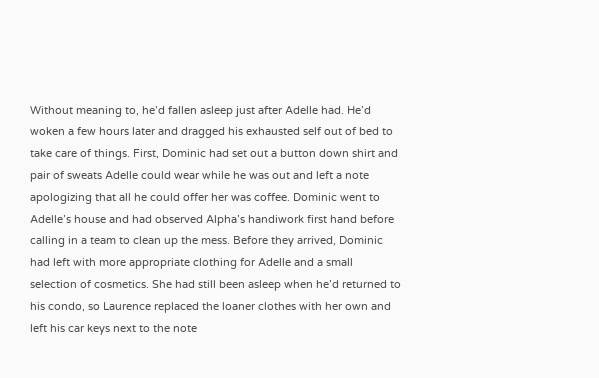Without meaning to, he’d fallen asleep just after Adelle had. He’d woken a few hours later and dragged his exhausted self out of bed to take care of things. First, Dominic had set out a button down shirt and pair of sweats Adelle could wear while he was out and left a note apologizing that all he could offer her was coffee. Dominic went to Adelle’s house and had observed Alpha’s handiwork first hand before calling in a team to clean up the mess. Before they arrived, Dominic had left with more appropriate clothing for Adelle and a small selection of cosmetics. She had still been asleep when he’d returned to his condo, so Laurence replaced the loaner clothes with her own and left his car keys next to the note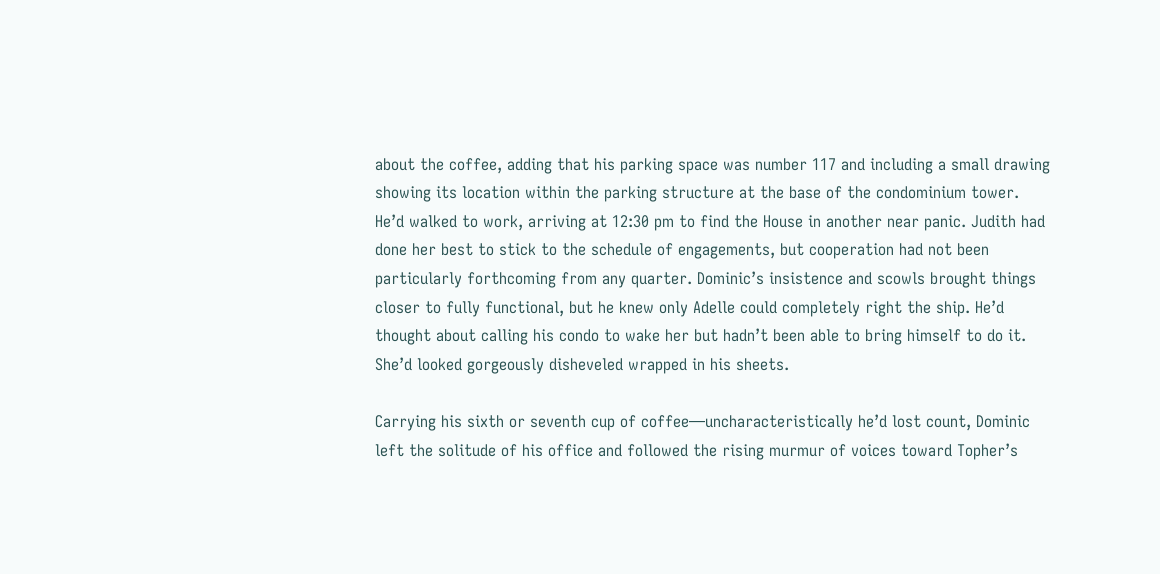about the coffee, adding that his parking space was number 117 and including a small drawing showing its location within the parking structure at the base of the condominium tower. He’d walked to work, arriving at 12:30 pm to find the House in another near panic. Judith had done her best to stick to the schedule of engagements, but cooperation had not been particularly forthcoming from any quarter. Dominic’s insistence and scowls brought things closer to fully functional, but he knew only Adelle could completely right the ship. He’d thought about calling his condo to wake her but hadn’t been able to bring himself to do it. She’d looked gorgeously disheveled wrapped in his sheets.

Carrying his sixth or seventh cup of coffee—uncharacteristically he’d lost count, Dominic left the solitude of his office and followed the rising murmur of voices toward Topher’s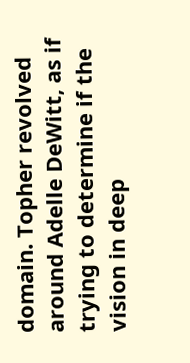domain. Topher revolved around Adelle DeWitt, as if trying to determine if the vision in deep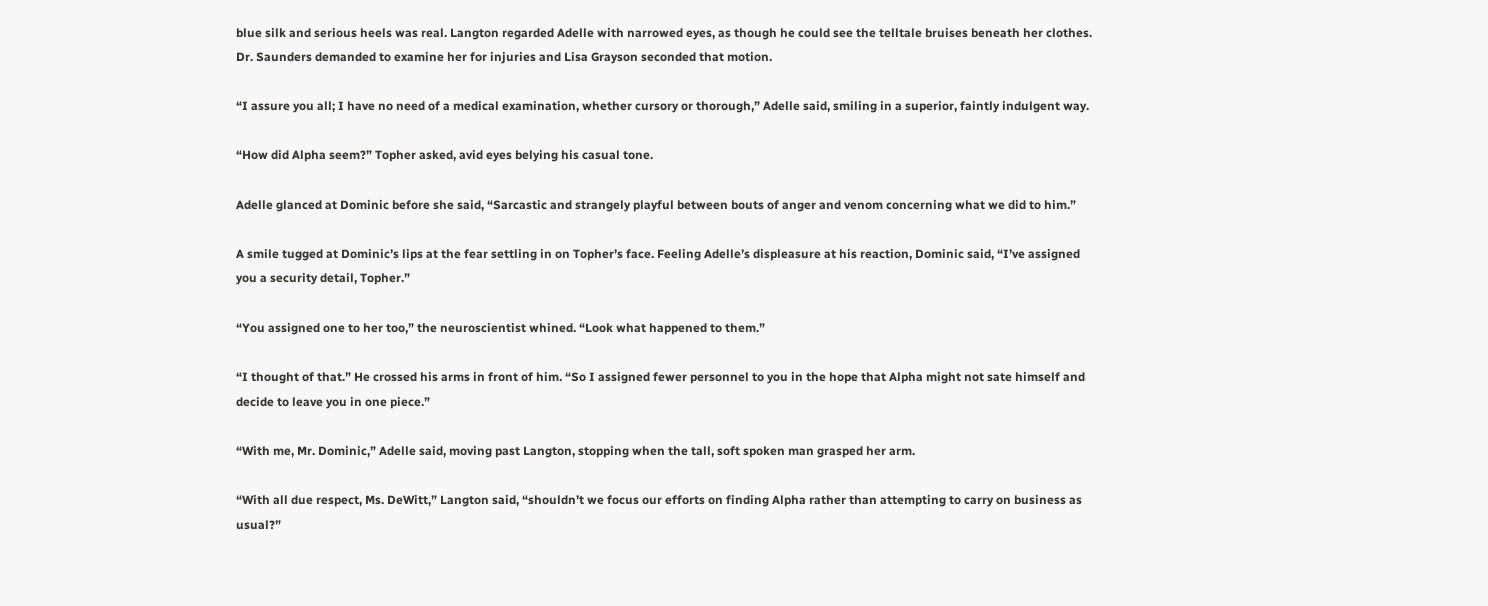blue silk and serious heels was real. Langton regarded Adelle with narrowed eyes, as though he could see the telltale bruises beneath her clothes. Dr. Saunders demanded to examine her for injuries and Lisa Grayson seconded that motion.

“I assure you all; I have no need of a medical examination, whether cursory or thorough,” Adelle said, smiling in a superior, faintly indulgent way.

“How did Alpha seem?” Topher asked, avid eyes belying his casual tone.

Adelle glanced at Dominic before she said, “Sarcastic and strangely playful between bouts of anger and venom concerning what we did to him.”

A smile tugged at Dominic’s lips at the fear settling in on Topher’s face. Feeling Adelle’s displeasure at his reaction, Dominic said, “I’ve assigned you a security detail, Topher.”

“You assigned one to her too,” the neuroscientist whined. “Look what happened to them.”

“I thought of that.” He crossed his arms in front of him. “So I assigned fewer personnel to you in the hope that Alpha might not sate himself and decide to leave you in one piece.”

“With me, Mr. Dominic,” Adelle said, moving past Langton, stopping when the tall, soft spoken man grasped her arm.

“With all due respect, Ms. DeWitt,” Langton said, “shouldn’t we focus our efforts on finding Alpha rather than attempting to carry on business as usual?”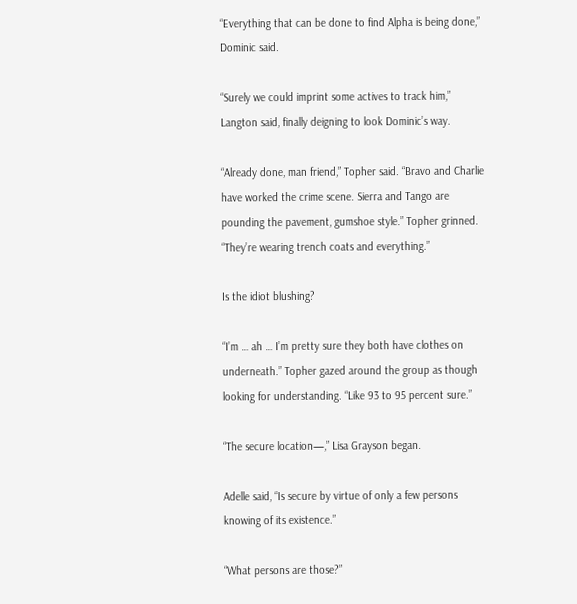“Everything that can be done to find Alpha is being done,” Dominic said.

“Surely we could imprint some actives to track him,” Langton said, finally deigning to look Dominic’s way.

“Already done, man friend,” Topher said. “Bravo and Charlie have worked the crime scene. Sierra and Tango are pounding the pavement, gumshoe style.” Topher grinned. “They’re wearing trench coats and everything.”

Is the idiot blushing?

“I’m … ah … I’m pretty sure they both have clothes on underneath.” Topher gazed around the group as though looking for understanding. “Like 93 to 95 percent sure.”

“The secure location—,” Lisa Grayson began.

Adelle said, “Is secure by virtue of only a few persons knowing of its existence.”

“What persons are those?”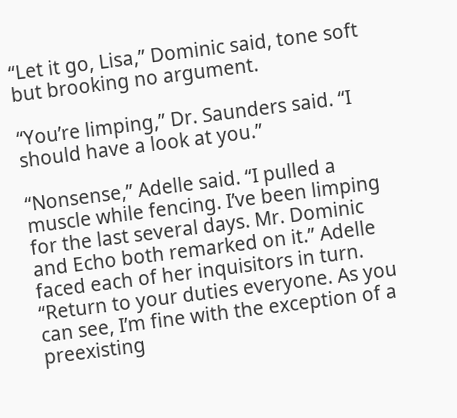“Let it go, Lisa,” Dominic said, tone soft but brooking no argument.

“You’re limping,” Dr. Saunders said. “I should have a look at you.”

“Nonsense,” Adelle said. “I pulled a muscle while fencing. I’ve been limping for the last several days. Mr. Dominic and Echo both remarked on it.” Adelle faced each of her inquisitors in turn. “Return to your duties everyone. As you can see, I’m fine with the exception of a preexisting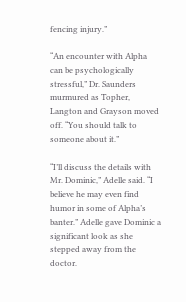fencing injury.”

“An encounter with Alpha can be psychologically stressful,” Dr. Saunders murmured as Topher, Langton and Grayson moved off. “You should talk to someone about it.”

“I’ll discuss the details with Mr. Dominic,” Adelle said. “I believe he may even find humor in some of Alpha’s banter.” Adelle gave Dominic a significant look as she stepped away from the doctor.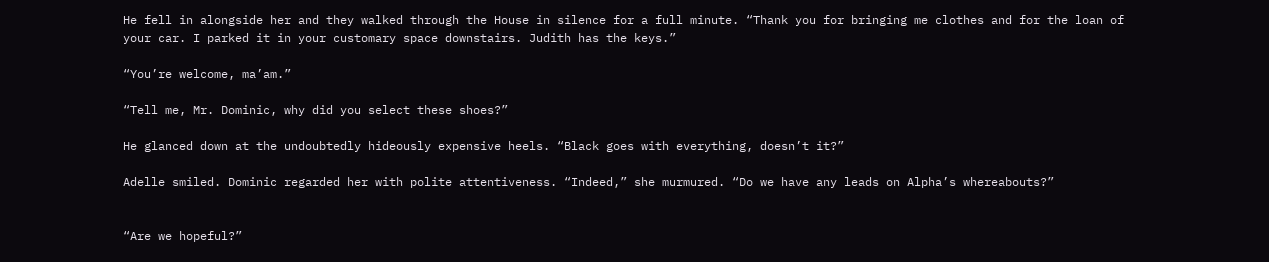He fell in alongside her and they walked through the House in silence for a full minute. “Thank you for bringing me clothes and for the loan of your car. I parked it in your customary space downstairs. Judith has the keys.”

“You’re welcome, ma’am.”

“Tell me, Mr. Dominic, why did you select these shoes?”

He glanced down at the undoubtedly hideously expensive heels. “Black goes with everything, doesn’t it?”

Adelle smiled. Dominic regarded her with polite attentiveness. “Indeed,” she murmured. “Do we have any leads on Alpha’s whereabouts?”


“Are we hopeful?”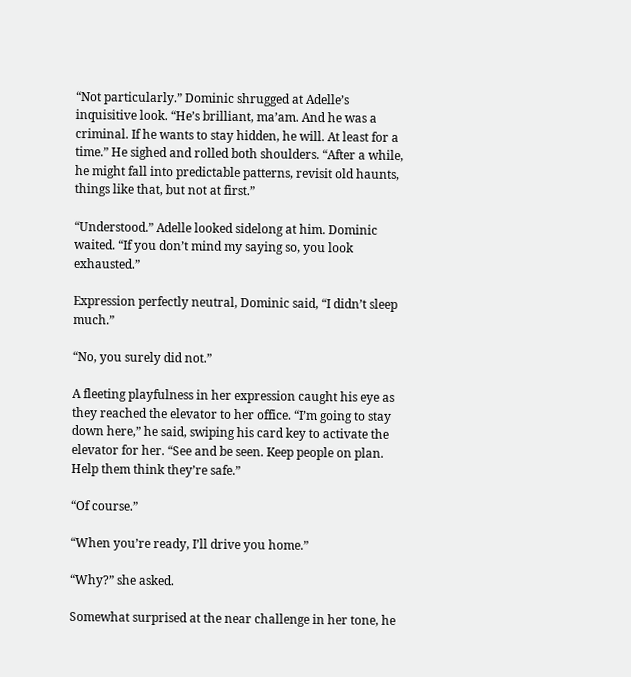“Not particularly.” Dominic shrugged at Adelle’s inquisitive look. “He’s brilliant, ma’am. And he was a criminal. If he wants to stay hidden, he will. At least for a time.” He sighed and rolled both shoulders. “After a while, he might fall into predictable patterns, revisit old haunts, things like that, but not at first.”

“Understood.” Adelle looked sidelong at him. Dominic waited. “If you don’t mind my saying so, you look exhausted.”

Expression perfectly neutral, Dominic said, “I didn’t sleep much.”

“No, you surely did not.”

A fleeting playfulness in her expression caught his eye as they reached the elevator to her office. “I’m going to stay down here,” he said, swiping his card key to activate the elevator for her. “See and be seen. Keep people on plan. Help them think they’re safe.”

“Of course.”

“When you’re ready, I’ll drive you home.”

“Why?” she asked.

Somewhat surprised at the near challenge in her tone, he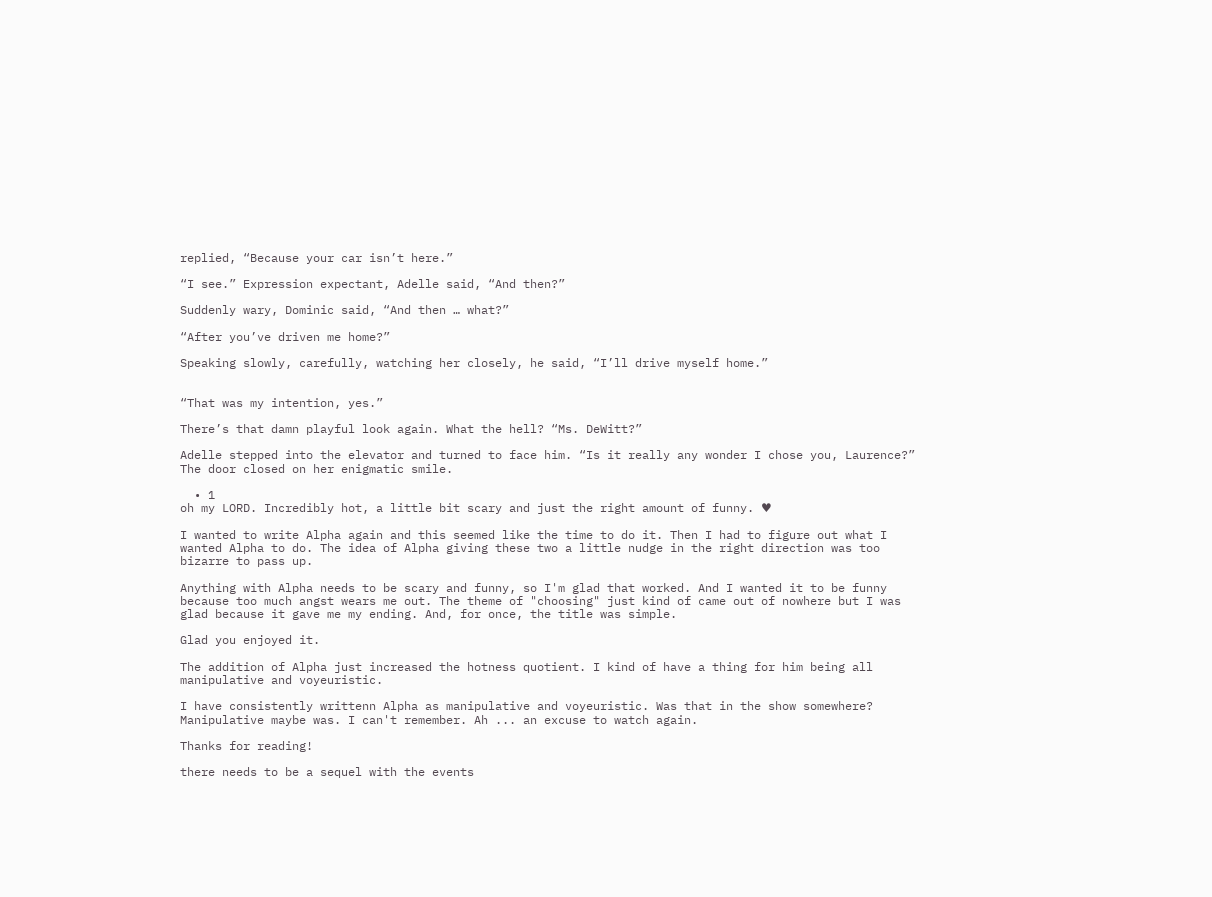replied, “Because your car isn’t here.”

“I see.” Expression expectant, Adelle said, “And then?”

Suddenly wary, Dominic said, “And then … what?”

“After you’ve driven me home?”

Speaking slowly, carefully, watching her closely, he said, “I’ll drive myself home.”


“That was my intention, yes.”

There’s that damn playful look again. What the hell? “Ms. DeWitt?”

Adelle stepped into the elevator and turned to face him. “Is it really any wonder I chose you, Laurence?” The door closed on her enigmatic smile.

  • 1
oh my LORD. Incredibly hot, a little bit scary and just the right amount of funny. ♥

I wanted to write Alpha again and this seemed like the time to do it. Then I had to figure out what I wanted Alpha to do. The idea of Alpha giving these two a little nudge in the right direction was too bizarre to pass up.

Anything with Alpha needs to be scary and funny, so I'm glad that worked. And I wanted it to be funny because too much angst wears me out. The theme of "choosing" just kind of came out of nowhere but I was glad because it gave me my ending. And, for once, the title was simple.

Glad you enjoyed it.

The addition of Alpha just increased the hotness quotient. I kind of have a thing for him being all manipulative and voyeuristic.

I have consistently writtenn Alpha as manipulative and voyeuristic. Was that in the show somewhere? Manipulative maybe was. I can't remember. Ah ... an excuse to watch again.

Thanks for reading!

there needs to be a sequel with the events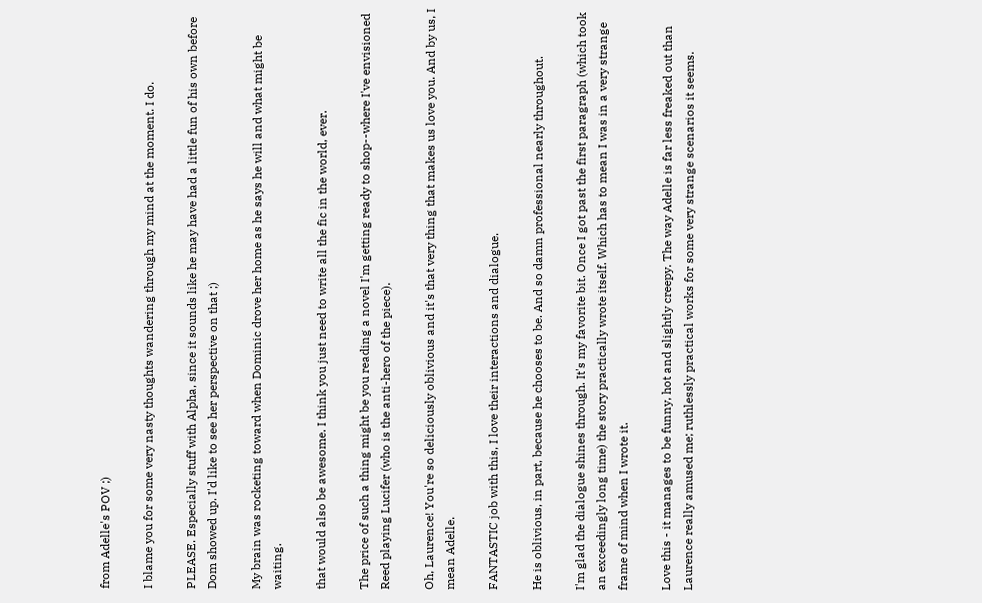from Adelle's POV ;)

I blame you for some very nasty thoughts wandering through my mind at the moment. I do.

PLEASE. Especially stuff with Alpha, since it sounds like he may have had a little fun of his own before Dom showed up. I'd like to see her perspective on that ;)

My brain was rocketing toward when Dominic drove her home as he says he will and what might be waiting.

that would also be awesome. I think you just need to write all the fic in the world, ever.

The price of such a thing might be you reading a novel I'm getting ready to shop--where I've envisioned Reed playing Lucifer (who is the anti-hero of the piece).

Oh, Laurence! You're so deliciously oblivious and it's that very thing that makes us love you. And by us, I mean Adelle.

FANTASTIC job with this, I love their interactions and dialogue.

He is oblivious, in part, because he chooses to be. And so damn professional nearly throughout.

I'm glad the dialogue shines through. It's my favorite bit. Once I got past the first paragraph (which took an exceedingly long time) the story practically wrote itself. Which has to mean I was in a very strange frame of mind when I wrote it.

Love this - it manages to be funny, hot and slightly creepy. The way Adelle is far less freaked out than Laurence really amused me; ruthlessly practical works for some very strange scenarios it seems.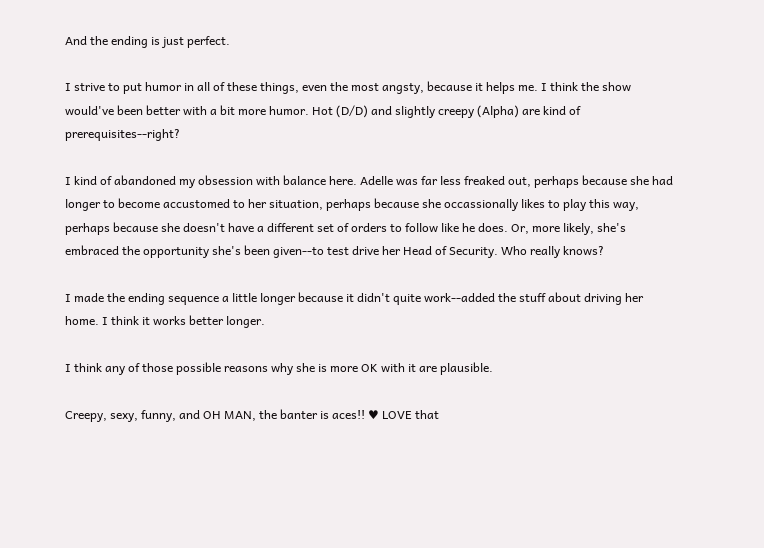And the ending is just perfect.

I strive to put humor in all of these things, even the most angsty, because it helps me. I think the show would've been better with a bit more humor. Hot (D/D) and slightly creepy (Alpha) are kind of prerequisites--right?

I kind of abandoned my obsession with balance here. Adelle was far less freaked out, perhaps because she had longer to become accustomed to her situation, perhaps because she occassionally likes to play this way, perhaps because she doesn't have a different set of orders to follow like he does. Or, more likely, she's embraced the opportunity she's been given--to test drive her Head of Security. Who really knows?

I made the ending sequence a little longer because it didn't quite work--added the stuff about driving her home. I think it works better longer.

I think any of those possible reasons why she is more OK with it are plausible.

Creepy, sexy, funny, and OH MAN, the banter is aces!! ♥ LOVE that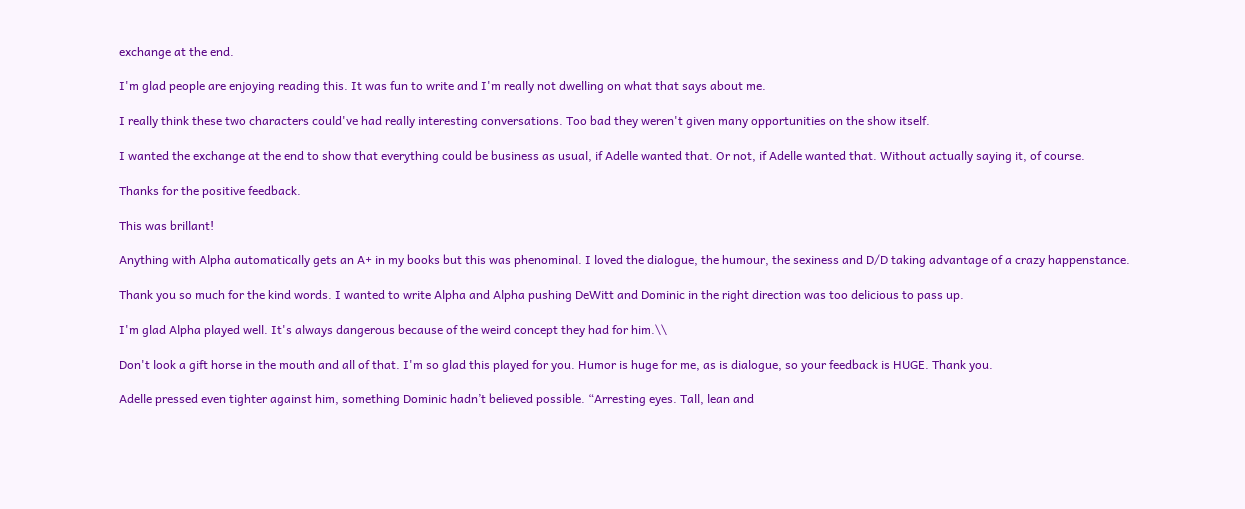exchange at the end.

I'm glad people are enjoying reading this. It was fun to write and I'm really not dwelling on what that says about me.

I really think these two characters could've had really interesting conversations. Too bad they weren't given many opportunities on the show itself.

I wanted the exchange at the end to show that everything could be business as usual, if Adelle wanted that. Or not, if Adelle wanted that. Without actually saying it, of course.

Thanks for the positive feedback.

This was brillant!

Anything with Alpha automatically gets an A+ in my books but this was phenominal. I loved the dialogue, the humour, the sexiness and D/D taking advantage of a crazy happenstance.

Thank you so much for the kind words. I wanted to write Alpha and Alpha pushing DeWitt and Dominic in the right direction was too delicious to pass up.

I'm glad Alpha played well. It's always dangerous because of the weird concept they had for him.\\

Don't look a gift horse in the mouth and all of that. I'm so glad this played for you. Humor is huge for me, as is dialogue, so your feedback is HUGE. Thank you.

Adelle pressed even tighter against him, something Dominic hadn’t believed possible. “Arresting eyes. Tall, lean and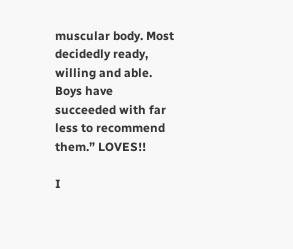muscular body. Most decidedly ready, willing and able. Boys have succeeded with far less to recommend them.” LOVES!!

I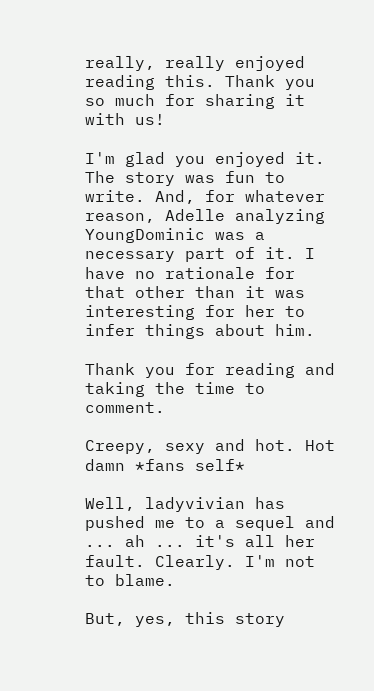really, really enjoyed reading this. Thank you so much for sharing it with us!

I'm glad you enjoyed it. The story was fun to write. And, for whatever reason, Adelle analyzing YoungDominic was a necessary part of it. I have no rationale for that other than it was interesting for her to infer things about him.

Thank you for reading and taking the time to comment.

Creepy, sexy and hot. Hot damn *fans self*

Well, ladyvivian has pushed me to a sequel and ... ah ... it's all her fault. Clearly. I'm not to blame.

But, yes, this story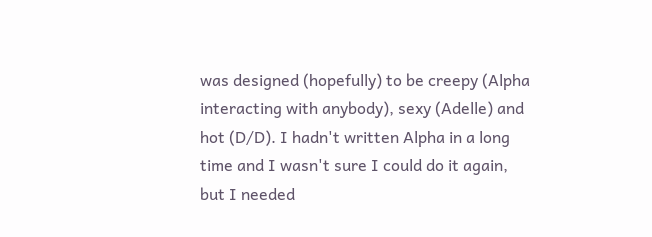was designed (hopefully) to be creepy (Alpha interacting with anybody), sexy (Adelle) and hot (D/D). I hadn't written Alpha in a long time and I wasn't sure I could do it again, but I needed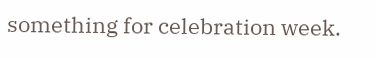something for celebration week.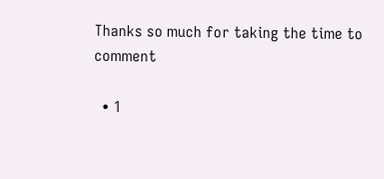Thanks so much for taking the time to comment

  • 1